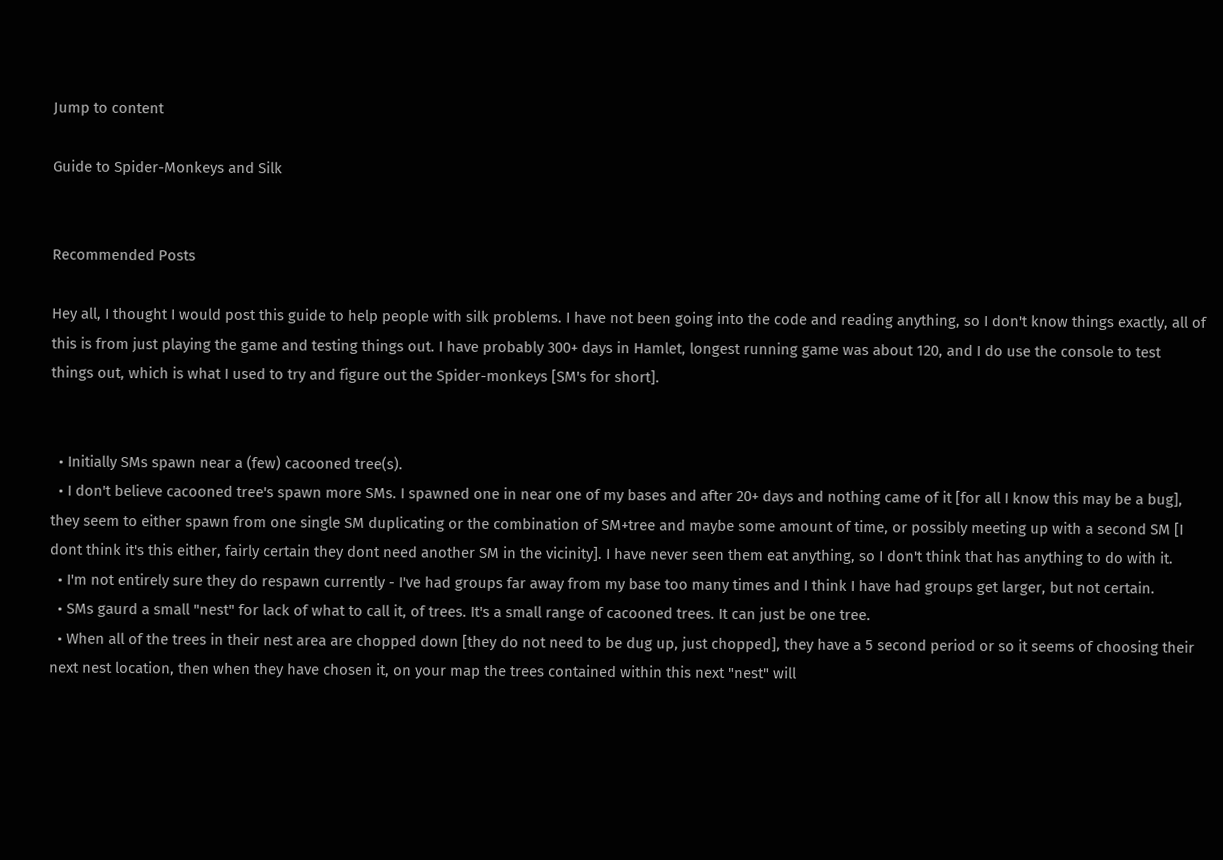Jump to content

Guide to Spider-Monkeys and Silk


Recommended Posts

Hey all, I thought I would post this guide to help people with silk problems. I have not been going into the code and reading anything, so I don't know things exactly, all of this is from just playing the game and testing things out. I have probably 300+ days in Hamlet, longest running game was about 120, and I do use the console to test things out, which is what I used to try and figure out the Spider-monkeys [SM's for short].


  • Initially SMs spawn near a (few) cacooned tree(s).
  • I don't believe cacooned tree's spawn more SMs. I spawned one in near one of my bases and after 20+ days and nothing came of it [for all I know this may be a bug], they seem to either spawn from one single SM duplicating or the combination of SM+tree and maybe some amount of time, or possibly meeting up with a second SM [I dont think it's this either, fairly certain they dont need another SM in the vicinity]. I have never seen them eat anything, so I don't think that has anything to do with it.
  • I'm not entirely sure they do respawn currently - I've had groups far away from my base too many times and I think I have had groups get larger, but not certain.
  • SMs gaurd a small "nest" for lack of what to call it, of trees. It's a small range of cacooned trees. It can just be one tree.
  • When all of the trees in their nest area are chopped down [they do not need to be dug up, just chopped], they have a 5 second period or so it seems of choosing their next nest location, then when they have chosen it, on your map the trees contained within this next "nest" will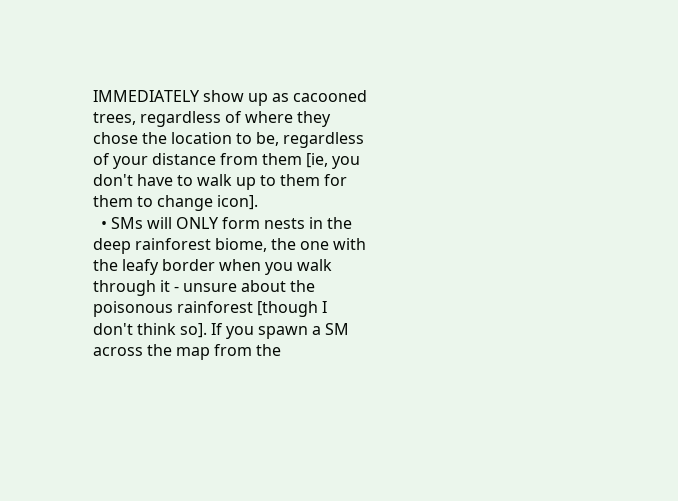IMMEDIATELY show up as cacooned trees, regardless of where they chose the location to be, regardless of your distance from them [ie, you don't have to walk up to them for them to change icon].
  • SMs will ONLY form nests in the deep rainforest biome, the one with the leafy border when you walk through it - unsure about the poisonous rainforest [though I don't think so]. If you spawn a SM across the map from the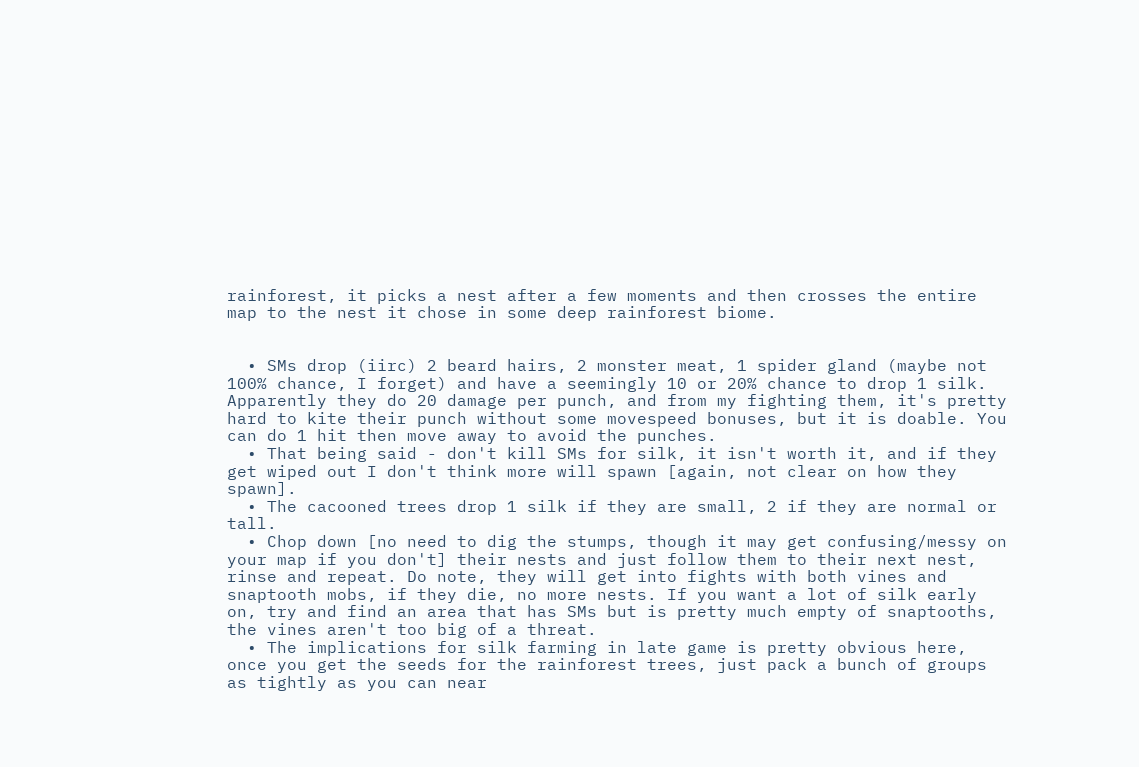rainforest, it picks a nest after a few moments and then crosses the entire map to the nest it chose in some deep rainforest biome.


  • SMs drop (iirc) 2 beard hairs, 2 monster meat, 1 spider gland (maybe not 100% chance, I forget) and have a seemingly 10 or 20% chance to drop 1 silk. Apparently they do 20 damage per punch, and from my fighting them, it's pretty hard to kite their punch without some movespeed bonuses, but it is doable. You can do 1 hit then move away to avoid the punches.
  • That being said - don't kill SMs for silk, it isn't worth it, and if they get wiped out I don't think more will spawn [again, not clear on how they spawn].
  • The cacooned trees drop 1 silk if they are small, 2 if they are normal or tall.
  • Chop down [no need to dig the stumps, though it may get confusing/messy on your map if you don't] their nests and just follow them to their next nest, rinse and repeat. Do note, they will get into fights with both vines and snaptooth mobs, if they die, no more nests. If you want a lot of silk early on, try and find an area that has SMs but is pretty much empty of snaptooths, the vines aren't too big of a threat.
  • The implications for silk farming in late game is pretty obvious here, once you get the seeds for the rainforest trees, just pack a bunch of groups as tightly as you can near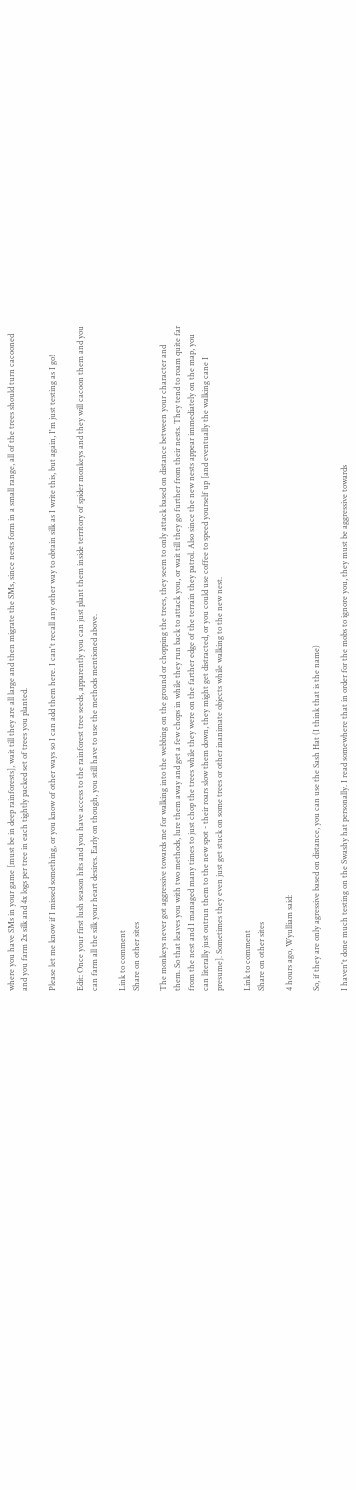where you have SMs in your game [must be in deep rainforests], wait till they are all large and then migrate the SMs, since nests form in a small range, all of the trees should turn cacooned and you farm 2x silk and 4x logs per tree in each tightly packed set of trees you planted.

Please let me know if I missed something, or you know of other ways so I can add them here. I can't recall any other way to obtain silk as I write this, but again, I'm just testing as I go!

Edit: Once your first lush season hits and you have access to the rainforest tree seeds, apparently you can just plant them inside territory of spider monkeys and they will cacoon them and you can farm all the silk your heart desires. Early on though, you still have to use the methods mentioned above.

Link to comment
Share on other sites

The monkeys never got aggressive towards me for walking into the webbing on the ground or chopping the trees, they seem to only attack based on distance between your character and them. So that leaves you with two methods, lure them away and get a few chops in while they run back to attack you, or wait till they go further from their nests. They tend to roam quite far from the nest and I managed many times to just chop the trees while they were on the farther edge of the terrain they patrol. Also since the new nests appear immediately on the map, you can literally just outrun them to the new spot - their roars slow them down, they might get distracted, or you could use coffee to speed yourself up [and eventually the walking cane I presume]. Sometimes they even just get stuck on some trees or other inanimate objects while walking to the new nest.

Link to comment
Share on other sites

4 hours ago, Wyulliam said:

So, if they are only agressive based on distance, you can use the Sash Hat (I think that is the name)

I haven't done much testing on the Swashy hat personally. I read somewhere that in order for the mobs to ignore you, they must be aggressive towards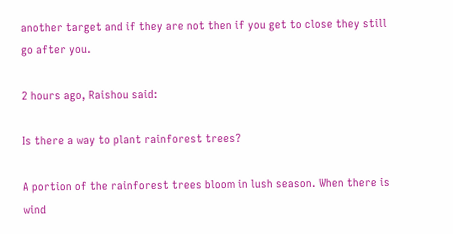another target and if they are not then if you get to close they still go after you.

2 hours ago, Raishou said:

Is there a way to plant rainforest trees?

A portion of the rainforest trees bloom in lush season. When there is wind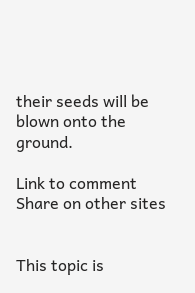their seeds will be blown onto the ground.

Link to comment
Share on other sites


This topic is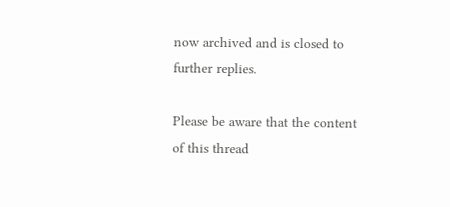now archived and is closed to further replies.

Please be aware that the content of this thread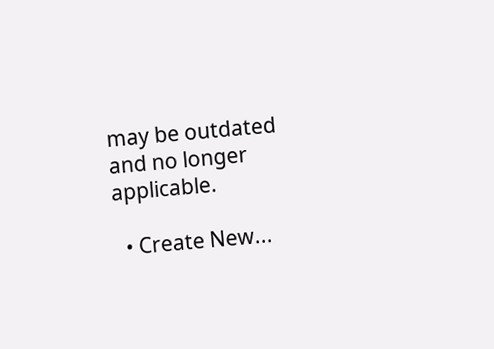may be outdated and no longer applicable.

  • Create New...